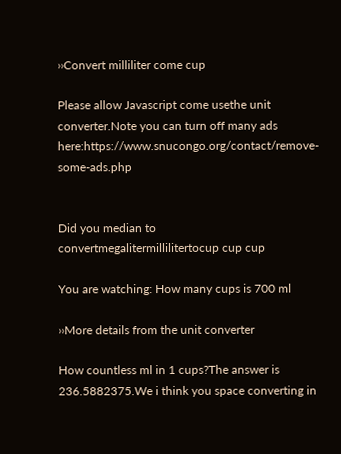››Convert milliliter come cup

Please allow Javascript come usethe unit converter.Note you can turn off many ads here:https://www.snucongo.org/contact/remove-some-ads.php


Did you median to convertmegalitermillilitertocup cup cup

You are watching: How many cups is 700 ml

››More details from the unit converter

How countless ml in 1 cups?The answer is 236.5882375.We i think you space converting in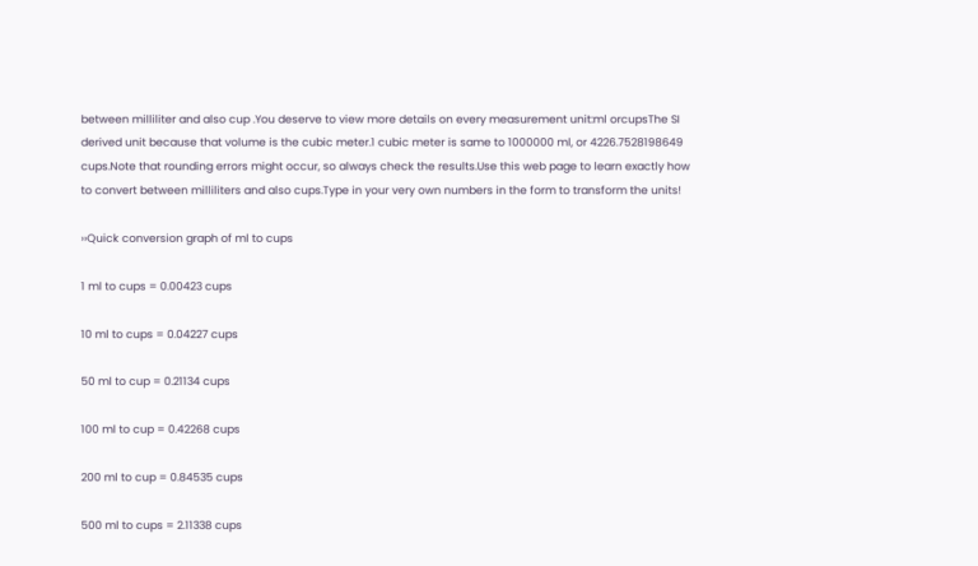between milliliter and also cup .You deserve to view more details on every measurement unit:ml orcupsThe SI derived unit because that volume is the cubic meter.1 cubic meter is same to 1000000 ml, or 4226.7528198649 cups.Note that rounding errors might occur, so always check the results.Use this web page to learn exactly how to convert between milliliters and also cups.Type in your very own numbers in the form to transform the units!

››Quick conversion graph of ml to cups

1 ml to cups = 0.00423 cups

10 ml to cups = 0.04227 cups

50 ml to cup = 0.21134 cups

100 ml to cup = 0.42268 cups

200 ml to cup = 0.84535 cups

500 ml to cups = 2.11338 cups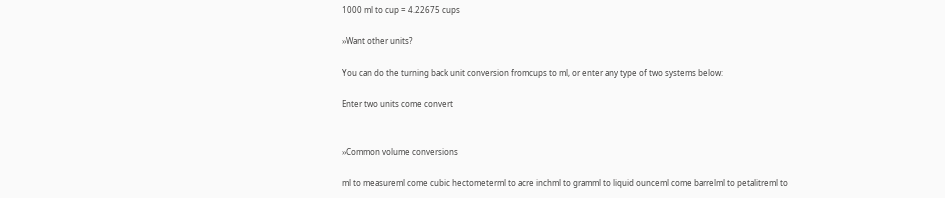1000 ml to cup = 4.22675 cups

››Want other units?

You can do the turning back unit conversion fromcups to ml, or enter any type of two systems below:

Enter two units come convert


››Common volume conversions

ml to measureml come cubic hectometerml to acre inchml to gramml to liquid ounceml come barrelml to petalitreml to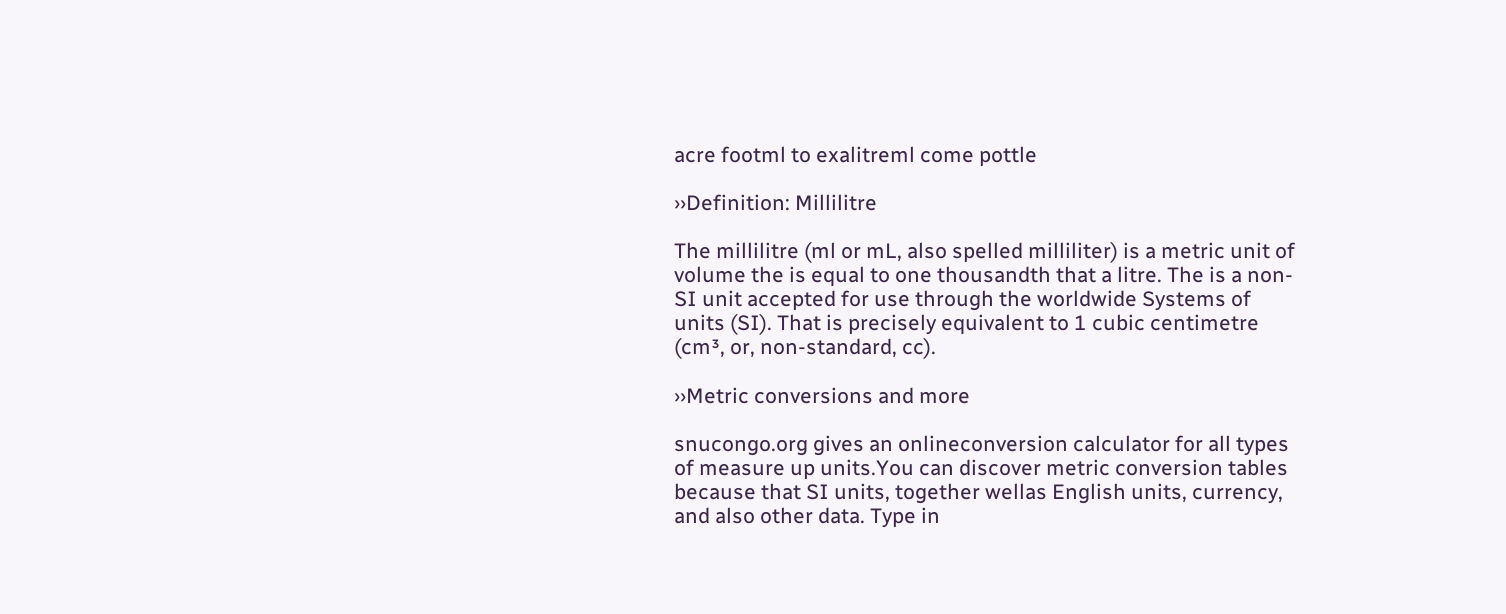acre footml to exalitreml come pottle

››Definition: Millilitre

The millilitre (ml or mL, also spelled milliliter) is a metric unit of volume the is equal to one thousandth that a litre. The is a non-SI unit accepted for use through the worldwide Systems of units (SI). That is precisely equivalent to 1 cubic centimetre (cm³, or, non-standard, cc).

››Metric conversions and more

snucongo.org gives an onlineconversion calculator for all types of measure up units.You can discover metric conversion tables because that SI units, together wellas English units, currency, and also other data. Type in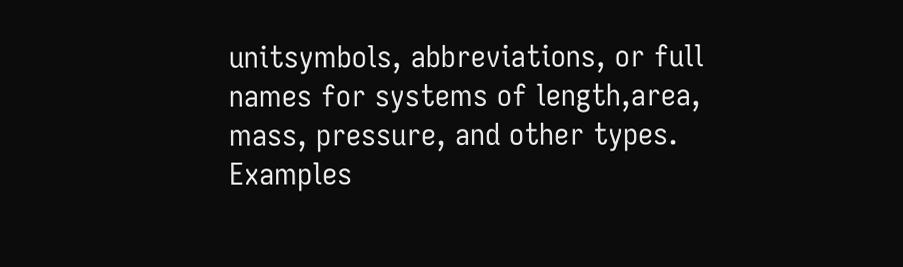unitsymbols, abbreviations, or full names for systems of length,area, mass, pressure, and other types. Examples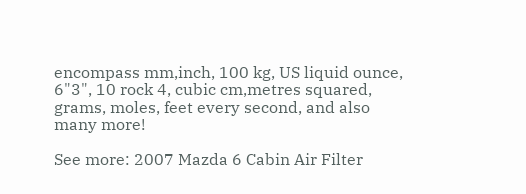encompass mm,inch, 100 kg, US liquid ounce, 6"3", 10 rock 4, cubic cm,metres squared, grams, moles, feet every second, and also many more!

See more: 2007 Mazda 6 Cabin Air Filter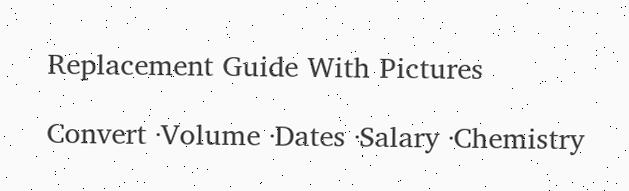Replacement Guide With Pictures

Convert ·Volume ·Dates ·Salary ·Chemistry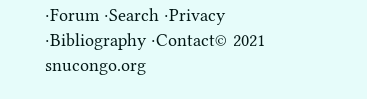·Forum ·Search ·Privacy ·Bibliography ·Contact© 2021 snucongo.org